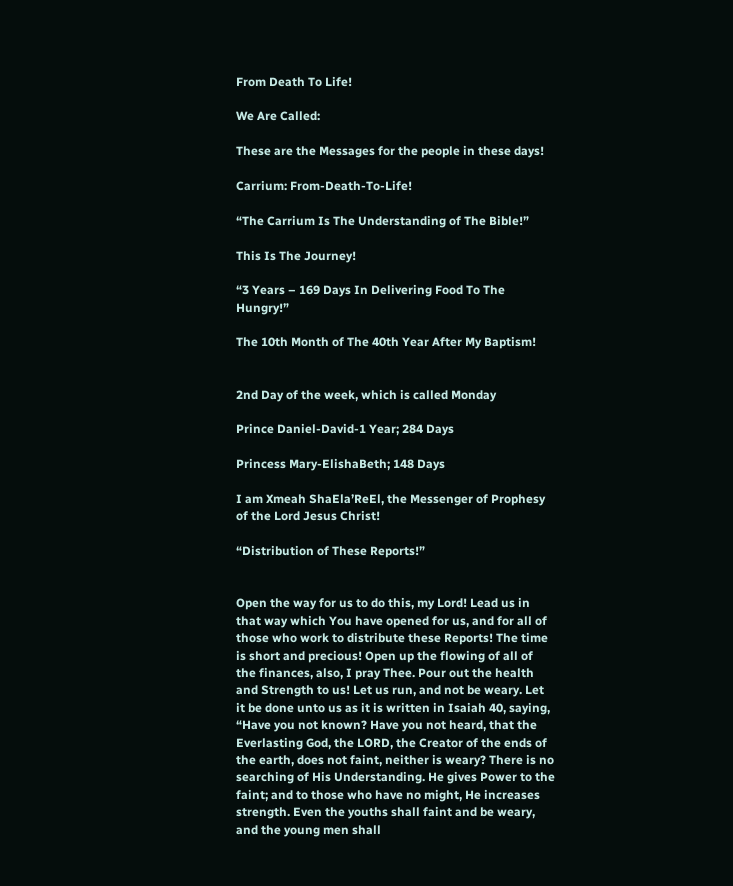From Death To Life!

We Are Called:

These are the Messages for the people in these days!

Carrium: From-Death-To-Life!

“The Carrium Is The Understanding of The Bible!”

This Is The Journey!

“3 Years – 169 Days In Delivering Food To The Hungry!”

The 10th Month of The 40th Year After My Baptism!


2nd Day of the week, which is called Monday

Prince Daniel-David-1 Year; 284 Days

Princess Mary-ElishaBeth; 148 Days

I am Xmeah ShaEla’ReEl, the Messenger of Prophesy of the Lord Jesus Christ!

“Distribution of These Reports!”


Open the way for us to do this, my Lord! Lead us in that way which You have opened for us, and for all of those who work to distribute these Reports! The time is short and precious! Open up the flowing of all of the finances, also, I pray Thee. Pour out the health and Strength to us! Let us run, and not be weary. Let it be done unto us as it is written in Isaiah 40, saying, “Have you not known? Have you not heard, that the Everlasting God, the LORD, the Creator of the ends of the earth, does not faint, neither is weary? There is no searching of His Understanding. He gives Power to the faint; and to those who have no might, He increases strength. Even the youths shall faint and be weary, and the young men shall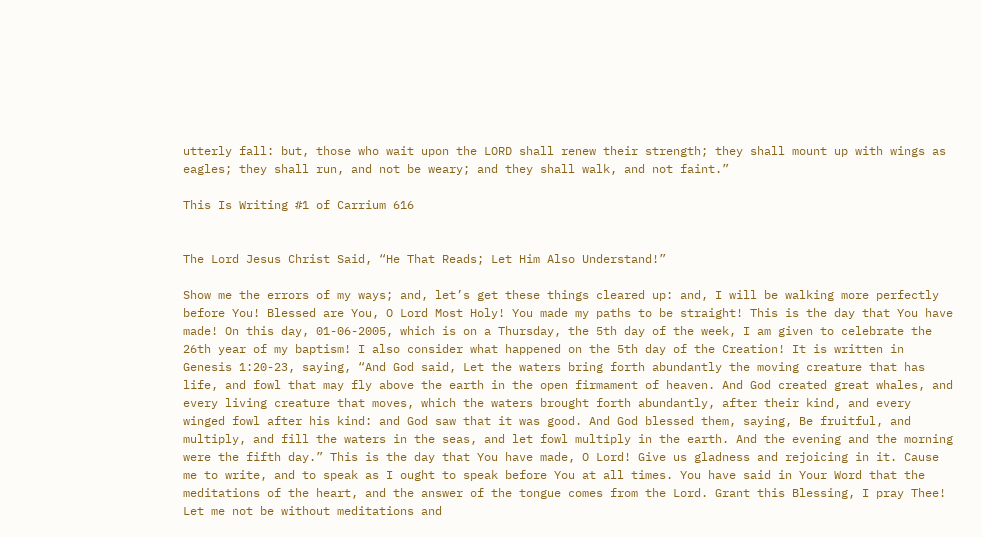utterly fall: but, those who wait upon the LORD shall renew their strength; they shall mount up with wings as eagles; they shall run, and not be weary; and they shall walk, and not faint.”

This Is Writing #1 of Carrium 616


The Lord Jesus Christ Said, “He That Reads; Let Him Also Understand!”

Show me the errors of my ways; and, let’s get these things cleared up: and, I will be walking more perfectly before You! Blessed are You, O Lord Most Holy! You made my paths to be straight! This is the day that You have made! On this day, 01-06-2005, which is on a Thursday, the 5th day of the week, I am given to celebrate the 26th year of my baptism! I also consider what happened on the 5th day of the Creation! It is written in Genesis 1:20-23, saying, “And God said, Let the waters bring forth abundantly the moving creature that has life, and fowl that may fly above the earth in the open firmament of heaven. And God created great whales, and every living creature that moves, which the waters brought forth abundantly, after their kind, and every winged fowl after his kind: and God saw that it was good. And God blessed them, saying, Be fruitful, and multiply, and fill the waters in the seas, and let fowl multiply in the earth. And the evening and the morning were the fifth day.” This is the day that You have made, O Lord! Give us gladness and rejoicing in it. Cause me to write, and to speak as I ought to speak before You at all times. You have said in Your Word that the meditations of the heart, and the answer of the tongue comes from the Lord. Grant this Blessing, I pray Thee! Let me not be without meditations and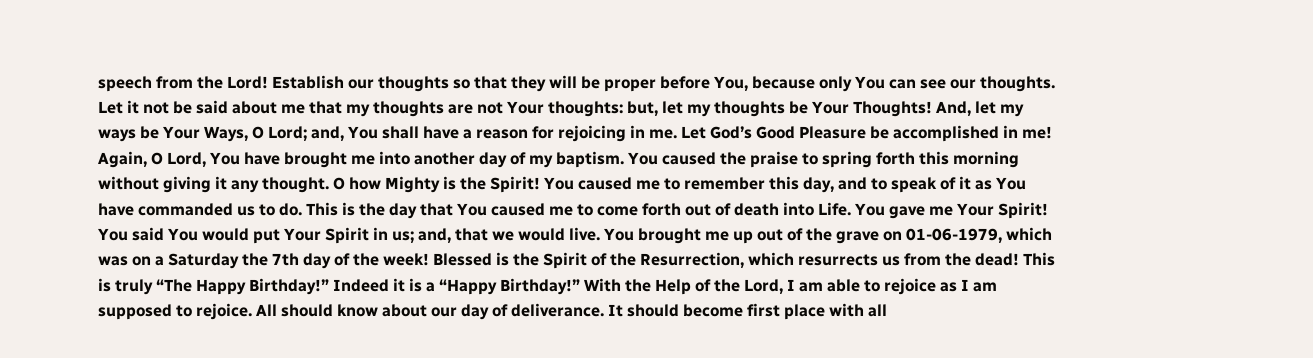speech from the Lord! Establish our thoughts so that they will be proper before You, because only You can see our thoughts. Let it not be said about me that my thoughts are not Your thoughts: but, let my thoughts be Your Thoughts! And, let my ways be Your Ways, O Lord; and, You shall have a reason for rejoicing in me. Let God’s Good Pleasure be accomplished in me! Again, O Lord, You have brought me into another day of my baptism. You caused the praise to spring forth this morning without giving it any thought. O how Mighty is the Spirit! You caused me to remember this day, and to speak of it as You have commanded us to do. This is the day that You caused me to come forth out of death into Life. You gave me Your Spirit! You said You would put Your Spirit in us; and, that we would live. You brought me up out of the grave on 01-06-1979, which was on a Saturday the 7th day of the week! Blessed is the Spirit of the Resurrection, which resurrects us from the dead! This is truly “The Happy Birthday!” Indeed it is a “Happy Birthday!” With the Help of the Lord, I am able to rejoice as I am supposed to rejoice. All should know about our day of deliverance. It should become first place with all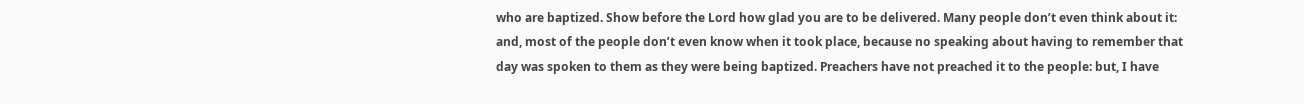who are baptized. Show before the Lord how glad you are to be delivered. Many people don’t even think about it: and, most of the people don’t even know when it took place, because no speaking about having to remember that day was spoken to them as they were being baptized. Preachers have not preached it to the people: but, I have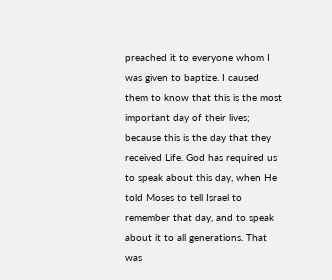preached it to everyone whom I was given to baptize. I caused them to know that this is the most important day of their lives; because this is the day that they received Life. God has required us to speak about this day, when He told Moses to tell Israel to remember that day, and to speak about it to all generations. That was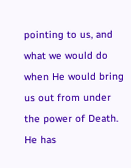pointing to us, and what we would do when He would bring us out from under the power of Death. He has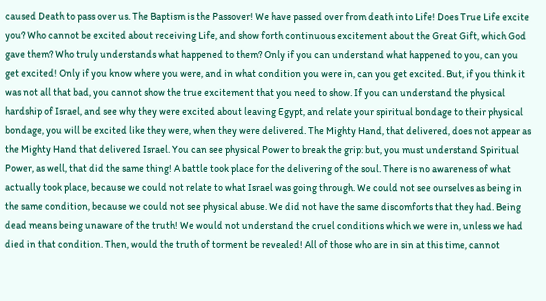caused Death to pass over us. The Baptism is the Passover! We have passed over from death into Life! Does True Life excite you? Who cannot be excited about receiving Life, and show forth continuous excitement about the Great Gift, which God gave them? Who truly understands what happened to them? Only if you can understand what happened to you, can you get excited! Only if you know where you were, and in what condition you were in, can you get excited. But, if you think it was not all that bad, you cannot show the true excitement that you need to show. If you can understand the physical hardship of Israel, and see why they were excited about leaving Egypt, and relate your spiritual bondage to their physical bondage, you will be excited like they were, when they were delivered. The Mighty Hand, that delivered, does not appear as the Mighty Hand that delivered Israel. You can see physical Power to break the grip: but, you must understand Spiritual Power, as well, that did the same thing! A battle took place for the delivering of the soul. There is no awareness of what actually took place, because we could not relate to what Israel was going through. We could not see ourselves as being in the same condition, because we could not see physical abuse. We did not have the same discomforts that they had. Being dead means being unaware of the truth! We would not understand the cruel conditions which we were in, unless we had died in that condition. Then, would the truth of torment be revealed! All of those who are in sin at this time, cannot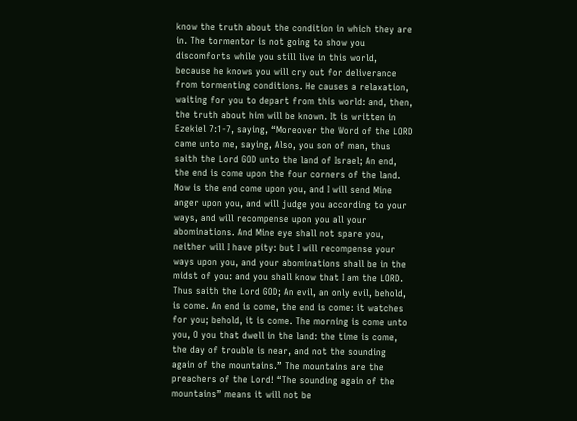know the truth about the condition in which they are in. The tormentor is not going to show you discomforts while you still live in this world, because he knows you will cry out for deliverance from tormenting conditions. He causes a relaxation, waiting for you to depart from this world: and, then, the truth about him will be known. It is written in Ezekiel 7:1-7, saying, “Moreover the Word of the LORD came unto me, saying, Also, you son of man, thus saith the Lord GOD unto the land of Israel; An end, the end is come upon the four corners of the land. Now is the end come upon you, and I will send Mine anger upon you, and will judge you according to your ways, and will recompense upon you all your abominations. And Mine eye shall not spare you, neither will I have pity: but I will recompense your ways upon you, and your abominations shall be in the midst of you: and you shall know that I am the LORD. Thus saith the Lord GOD; An evil, an only evil, behold, is come. An end is come, the end is come: it watches for you; behold, it is come. The morning is come unto you, O you that dwell in the land: the time is come, the day of trouble is near, and not the sounding again of the mountains.” The mountains are the preachers of the Lord! “The sounding again of the mountains” means it will not be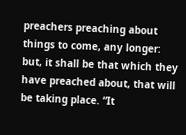preachers preaching about things to come, any longer: but, it shall be that which they have preached about, that will be taking place. “It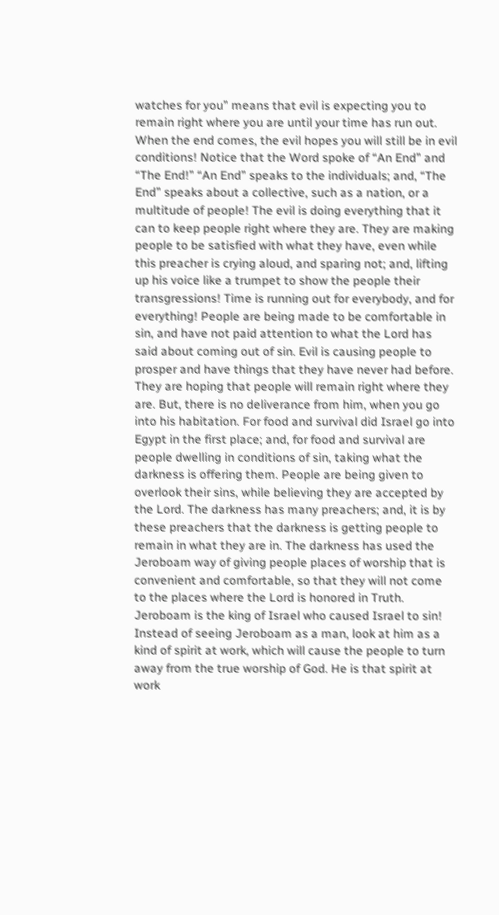watches for you” means that evil is expecting you to remain right where you are until your time has run out. When the end comes, the evil hopes you will still be in evil conditions! Notice that the Word spoke of “An End” and “The End!” “An End” speaks to the individuals; and, “The End” speaks about a collective, such as a nation, or a multitude of people! The evil is doing everything that it can to keep people right where they are. They are making people to be satisfied with what they have, even while this preacher is crying aloud, and sparing not; and, lifting up his voice like a trumpet to show the people their transgressions! Time is running out for everybody, and for everything! People are being made to be comfortable in sin, and have not paid attention to what the Lord has said about coming out of sin. Evil is causing people to prosper and have things that they have never had before. They are hoping that people will remain right where they are. But, there is no deliverance from him, when you go into his habitation. For food and survival did Israel go into Egypt in the first place; and, for food and survival are people dwelling in conditions of sin, taking what the darkness is offering them. People are being given to overlook their sins, while believing they are accepted by the Lord. The darkness has many preachers; and, it is by these preachers that the darkness is getting people to remain in what they are in. The darkness has used the Jeroboam way of giving people places of worship that is convenient and comfortable, so that they will not come to the places where the Lord is honored in Truth. Jeroboam is the king of Israel who caused Israel to sin! Instead of seeing Jeroboam as a man, look at him as a kind of spirit at work, which will cause the people to turn away from the true worship of God. He is that spirit at work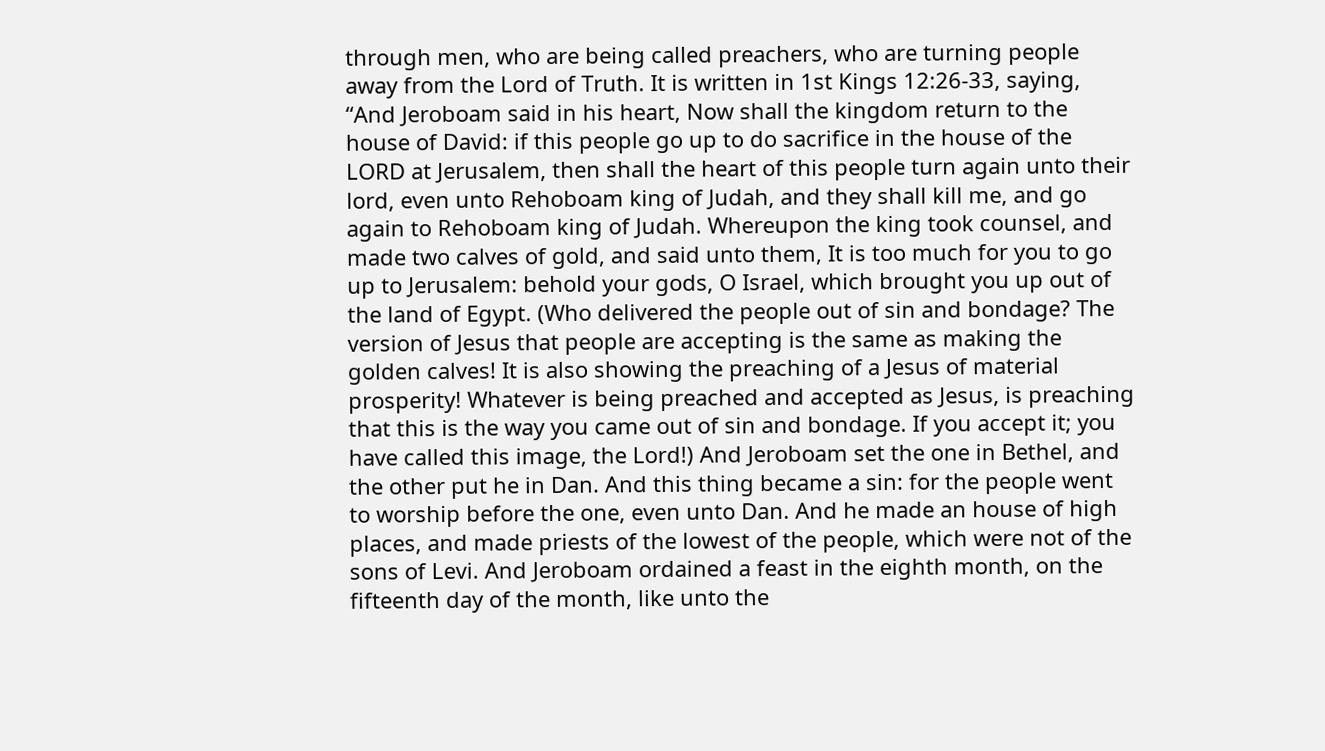through men, who are being called preachers, who are turning people away from the Lord of Truth. It is written in 1st Kings 12:26-33, saying, “And Jeroboam said in his heart, Now shall the kingdom return to the house of David: if this people go up to do sacrifice in the house of the LORD at Jerusalem, then shall the heart of this people turn again unto their lord, even unto Rehoboam king of Judah, and they shall kill me, and go again to Rehoboam king of Judah. Whereupon the king took counsel, and made two calves of gold, and said unto them, It is too much for you to go up to Jerusalem: behold your gods, O Israel, which brought you up out of the land of Egypt. (Who delivered the people out of sin and bondage? The version of Jesus that people are accepting is the same as making the golden calves! It is also showing the preaching of a Jesus of material prosperity! Whatever is being preached and accepted as Jesus, is preaching that this is the way you came out of sin and bondage. If you accept it; you have called this image, the Lord!) And Jeroboam set the one in Bethel, and the other put he in Dan. And this thing became a sin: for the people went to worship before the one, even unto Dan. And he made an house of high places, and made priests of the lowest of the people, which were not of the sons of Levi. And Jeroboam ordained a feast in the eighth month, on the fifteenth day of the month, like unto the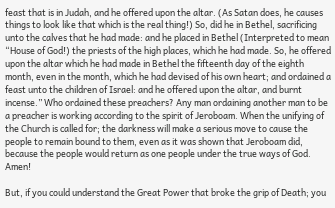feast that is in Judah, and he offered upon the altar. (As Satan does, he causes things to look like that which is the real thing!) So, did he in Bethel, sacrificing unto the calves that he had made: and he placed in Bethel (Interpreted to mean “House of God!) the priests of the high places, which he had made. So, he offered upon the altar which he had made in Bethel the fifteenth day of the eighth month, even in the month, which he had devised of his own heart; and ordained a feast unto the children of Israel: and he offered upon the altar, and burnt incense.” Who ordained these preachers? Any man ordaining another man to be a preacher is working according to the spirit of Jeroboam. When the unifying of the Church is called for; the darkness will make a serious move to cause the people to remain bound to them, even as it was shown that Jeroboam did, because the people would return as one people under the true ways of God. Amen!

But, if you could understand the Great Power that broke the grip of Death; you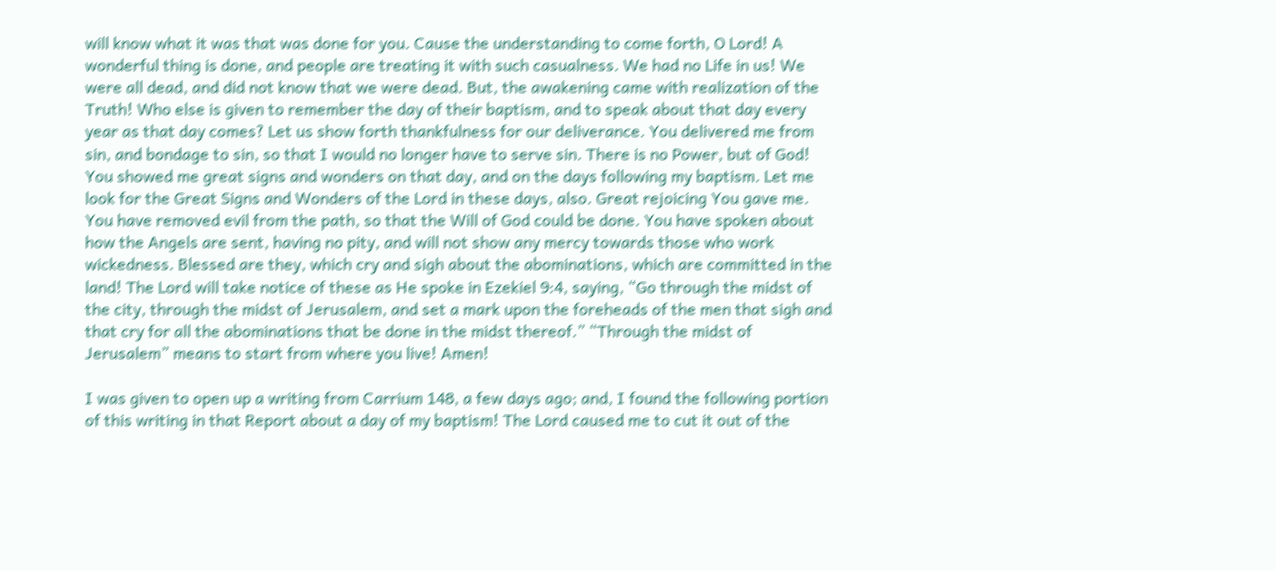will know what it was that was done for you. Cause the understanding to come forth, O Lord! A wonderful thing is done, and people are treating it with such casualness. We had no Life in us! We were all dead, and did not know that we were dead. But, the awakening came with realization of the Truth! Who else is given to remember the day of their baptism, and to speak about that day every year as that day comes? Let us show forth thankfulness for our deliverance. You delivered me from sin, and bondage to sin, so that I would no longer have to serve sin. There is no Power, but of God! You showed me great signs and wonders on that day, and on the days following my baptism. Let me look for the Great Signs and Wonders of the Lord in these days, also. Great rejoicing You gave me. You have removed evil from the path, so that the Will of God could be done. You have spoken about how the Angels are sent, having no pity, and will not show any mercy towards those who work wickedness. Blessed are they, which cry and sigh about the abominations, which are committed in the land! The Lord will take notice of these as He spoke in Ezekiel 9:4, saying, “Go through the midst of the city, through the midst of Jerusalem, and set a mark upon the foreheads of the men that sigh and that cry for all the abominations that be done in the midst thereof.” “Through the midst of Jerusalem” means to start from where you live! Amen!

I was given to open up a writing from Carrium 148, a few days ago; and, I found the following portion of this writing in that Report about a day of my baptism! The Lord caused me to cut it out of the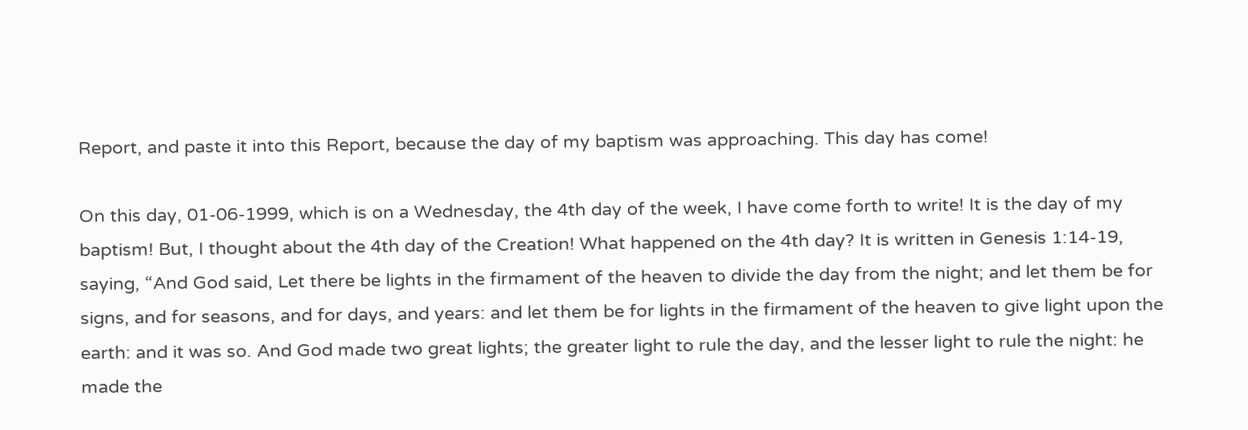Report, and paste it into this Report, because the day of my baptism was approaching. This day has come!

On this day, 01-06-1999, which is on a Wednesday, the 4th day of the week, I have come forth to write! It is the day of my baptism! But, I thought about the 4th day of the Creation! What happened on the 4th day? It is written in Genesis 1:14-19, saying, “And God said, Let there be lights in the firmament of the heaven to divide the day from the night; and let them be for signs, and for seasons, and for days, and years: and let them be for lights in the firmament of the heaven to give light upon the earth: and it was so. And God made two great lights; the greater light to rule the day, and the lesser light to rule the night: he made the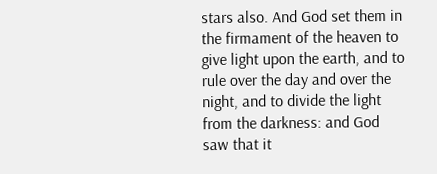stars also. And God set them in the firmament of the heaven to give light upon the earth, and to rule over the day and over the night, and to divide the light from the darkness: and God saw that it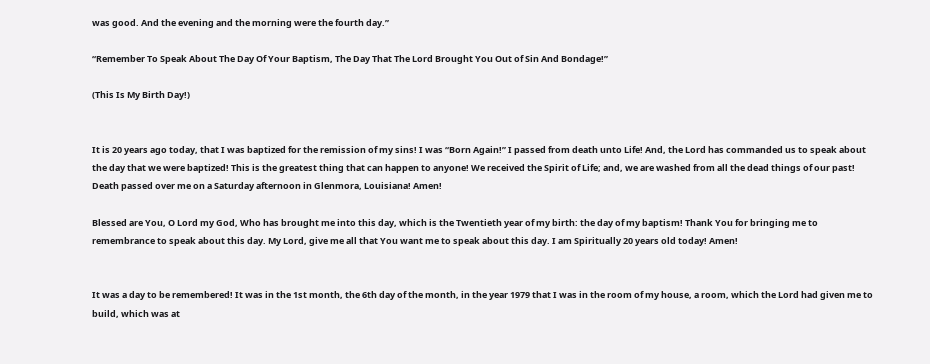was good. And the evening and the morning were the fourth day.”

“Remember To Speak About The Day Of Your Baptism, The Day That The Lord Brought You Out of Sin And Bondage!”

(This Is My Birth Day!)


It is 20 years ago today, that I was baptized for the remission of my sins! I was “Born Again!” I passed from death unto Life! And, the Lord has commanded us to speak about the day that we were baptized! This is the greatest thing that can happen to anyone! We received the Spirit of Life; and, we are washed from all the dead things of our past! Death passed over me on a Saturday afternoon in Glenmora, Louisiana! Amen!

Blessed are You, O Lord my God, Who has brought me into this day, which is the Twentieth year of my birth: the day of my baptism! Thank You for bringing me to remembrance to speak about this day. My Lord, give me all that You want me to speak about this day. I am Spiritually 20 years old today! Amen!


It was a day to be remembered! It was in the 1st month, the 6th day of the month, in the year 1979 that I was in the room of my house, a room, which the Lord had given me to build, which was at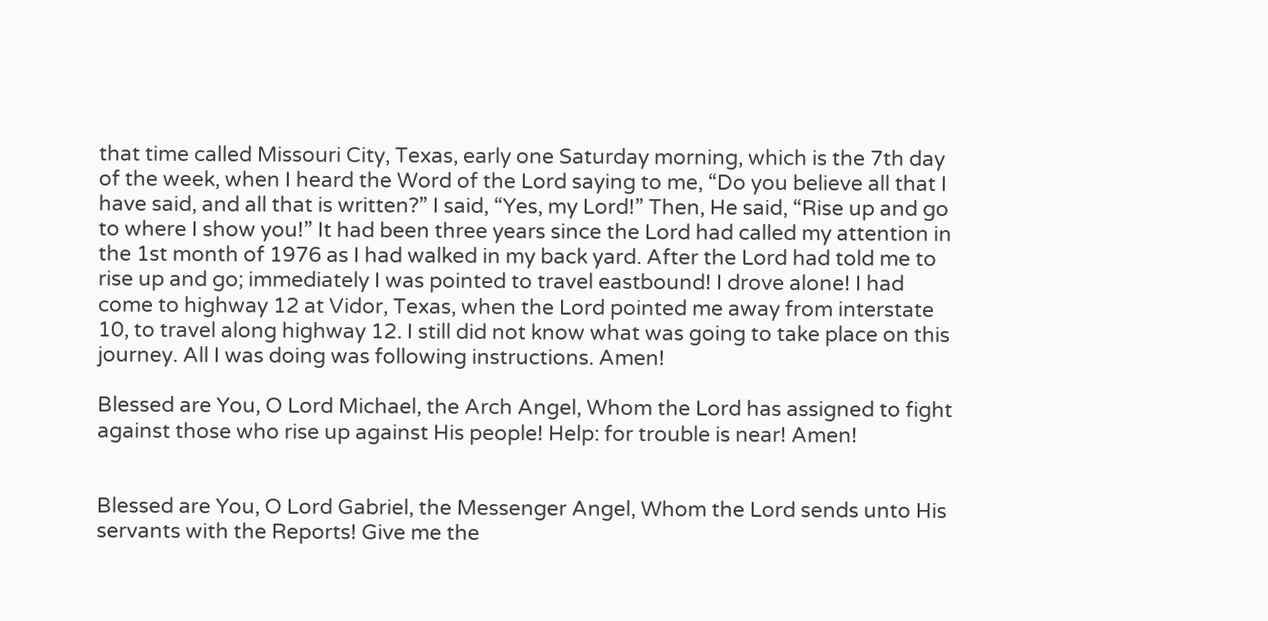that time called Missouri City, Texas, early one Saturday morning, which is the 7th day of the week, when I heard the Word of the Lord saying to me, “Do you believe all that I have said, and all that is written?” I said, “Yes, my Lord!” Then, He said, “Rise up and go to where I show you!” It had been three years since the Lord had called my attention in the 1st month of 1976 as I had walked in my back yard. After the Lord had told me to rise up and go; immediately I was pointed to travel eastbound! I drove alone! I had come to highway 12 at Vidor, Texas, when the Lord pointed me away from interstate 10, to travel along highway 12. I still did not know what was going to take place on this journey. All I was doing was following instructions. Amen!

Blessed are You, O Lord Michael, the Arch Angel, Whom the Lord has assigned to fight against those who rise up against His people! Help: for trouble is near! Amen!


Blessed are You, O Lord Gabriel, the Messenger Angel, Whom the Lord sends unto His servants with the Reports! Give me the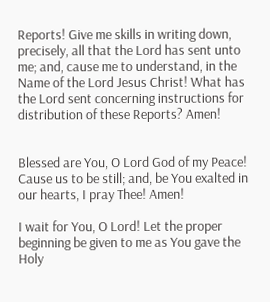Reports! Give me skills in writing down, precisely, all that the Lord has sent unto me; and, cause me to understand, in the Name of the Lord Jesus Christ! What has the Lord sent concerning instructions for distribution of these Reports? Amen!


Blessed are You, O Lord God of my Peace! Cause us to be still; and, be You exalted in our hearts, I pray Thee! Amen!

I wait for You, O Lord! Let the proper beginning be given to me as You gave the Holy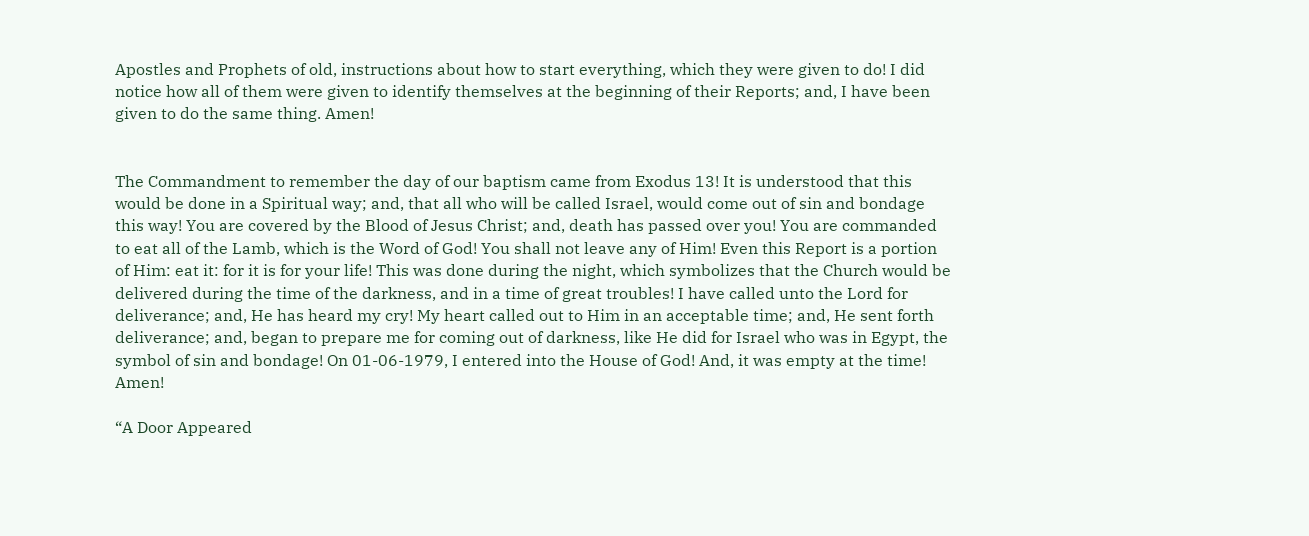Apostles and Prophets of old, instructions about how to start everything, which they were given to do! I did notice how all of them were given to identify themselves at the beginning of their Reports; and, I have been given to do the same thing. Amen!


The Commandment to remember the day of our baptism came from Exodus 13! It is understood that this would be done in a Spiritual way; and, that all who will be called Israel, would come out of sin and bondage this way! You are covered by the Blood of Jesus Christ; and, death has passed over you! You are commanded to eat all of the Lamb, which is the Word of God! You shall not leave any of Him! Even this Report is a portion of Him: eat it: for it is for your life! This was done during the night, which symbolizes that the Church would be delivered during the time of the darkness, and in a time of great troubles! I have called unto the Lord for deliverance; and, He has heard my cry! My heart called out to Him in an acceptable time; and, He sent forth deliverance; and, began to prepare me for coming out of darkness, like He did for Israel who was in Egypt, the symbol of sin and bondage! On 01-06-1979, I entered into the House of God! And, it was empty at the time! Amen!

“A Door Appeared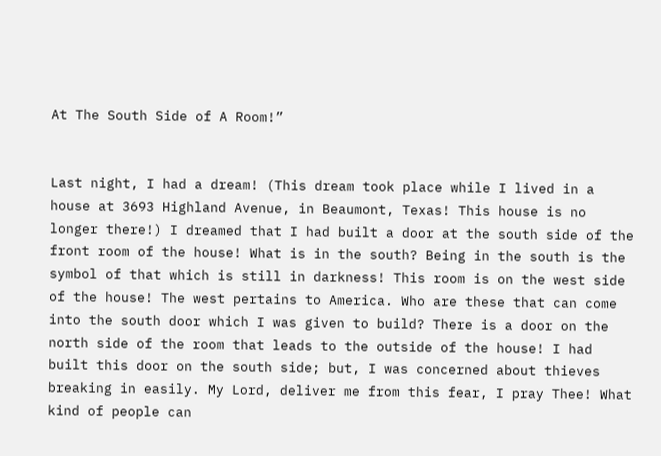At The South Side of A Room!”


Last night, I had a dream! (This dream took place while I lived in a house at 3693 Highland Avenue, in Beaumont, Texas! This house is no longer there!) I dreamed that I had built a door at the south side of the front room of the house! What is in the south? Being in the south is the symbol of that which is still in darkness! This room is on the west side of the house! The west pertains to America. Who are these that can come into the south door which I was given to build? There is a door on the north side of the room that leads to the outside of the house! I had built this door on the south side; but, I was concerned about thieves breaking in easily. My Lord, deliver me from this fear, I pray Thee! What kind of people can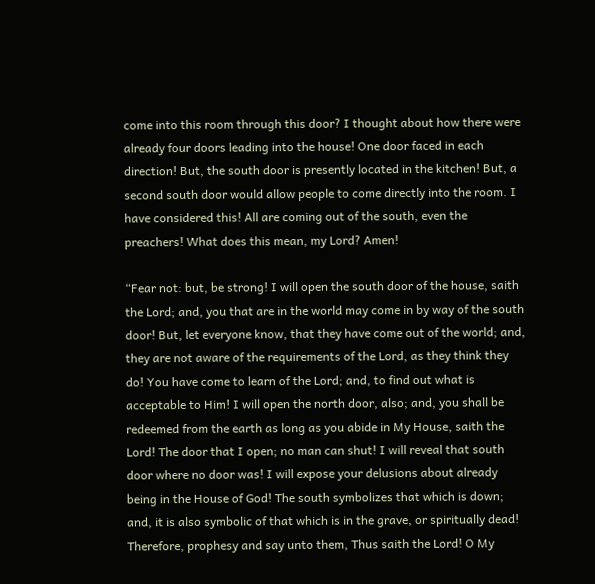come into this room through this door? I thought about how there were already four doors leading into the house! One door faced in each direction! But, the south door is presently located in the kitchen! But, a second south door would allow people to come directly into the room. I have considered this! All are coming out of the south, even the preachers! What does this mean, my Lord? Amen!

“Fear not: but, be strong! I will open the south door of the house, saith the Lord; and, you that are in the world may come in by way of the south door! But, let everyone know, that they have come out of the world; and, they are not aware of the requirements of the Lord, as they think they do! You have come to learn of the Lord; and, to find out what is acceptable to Him! I will open the north door, also; and, you shall be redeemed from the earth as long as you abide in My House, saith the Lord! The door that I open; no man can shut! I will reveal that south door where no door was! I will expose your delusions about already being in the House of God! The south symbolizes that which is down; and, it is also symbolic of that which is in the grave, or spiritually dead! Therefore, prophesy and say unto them, Thus saith the Lord! O My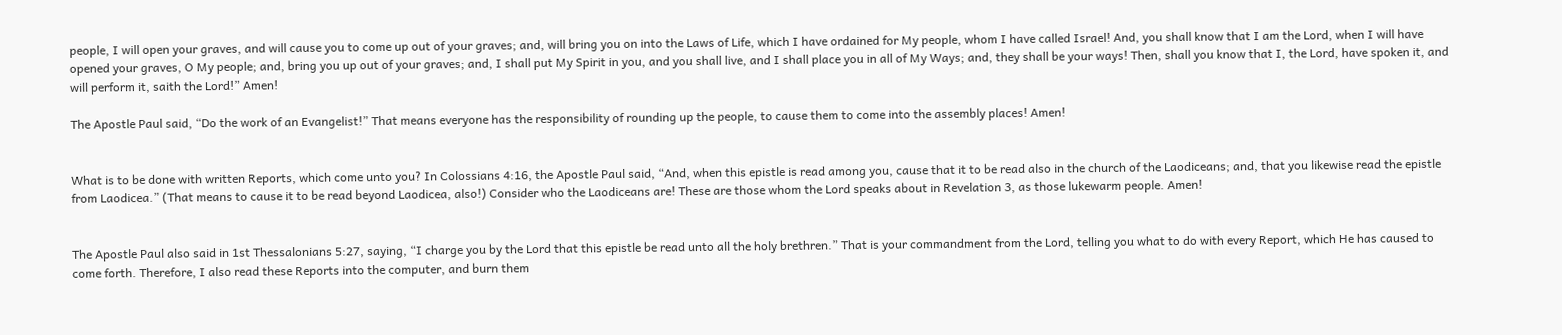people, I will open your graves, and will cause you to come up out of your graves; and, will bring you on into the Laws of Life, which I have ordained for My people, whom I have called Israel! And, you shall know that I am the Lord, when I will have opened your graves, O My people; and, bring you up out of your graves; and, I shall put My Spirit in you, and you shall live, and I shall place you in all of My Ways; and, they shall be your ways! Then, shall you know that I, the Lord, have spoken it, and will perform it, saith the Lord!” Amen!

The Apostle Paul said, “Do the work of an Evangelist!” That means everyone has the responsibility of rounding up the people, to cause them to come into the assembly places! Amen!


What is to be done with written Reports, which come unto you? In Colossians 4:16, the Apostle Paul said, “And, when this epistle is read among you, cause that it to be read also in the church of the Laodiceans; and, that you likewise read the epistle from Laodicea.” (That means to cause it to be read beyond Laodicea, also!) Consider who the Laodiceans are! These are those whom the Lord speaks about in Revelation 3, as those lukewarm people. Amen!


The Apostle Paul also said in 1st Thessalonians 5:27, saying, “I charge you by the Lord that this epistle be read unto all the holy brethren.” That is your commandment from the Lord, telling you what to do with every Report, which He has caused to come forth. Therefore, I also read these Reports into the computer, and burn them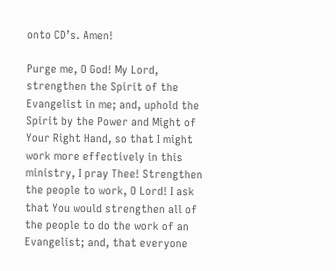onto CD’s. Amen!

Purge me, O God! My Lord, strengthen the Spirit of the Evangelist in me; and, uphold the Spirit by the Power and Might of Your Right Hand, so that I might work more effectively in this ministry, I pray Thee! Strengthen the people to work, O Lord! I ask that You would strengthen all of the people to do the work of an Evangelist; and, that everyone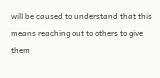will be caused to understand that this means reaching out to others to give them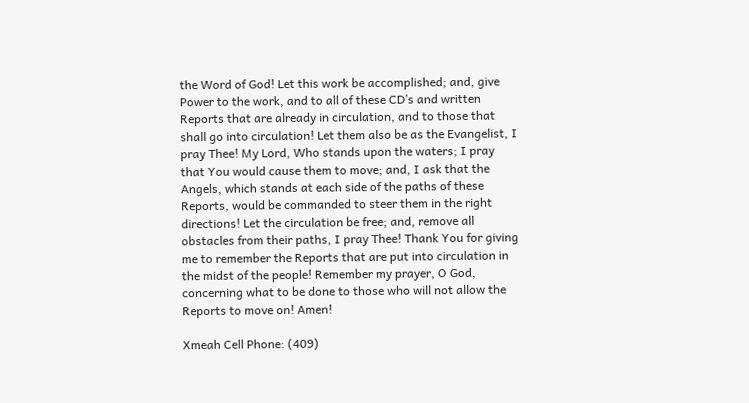the Word of God! Let this work be accomplished; and, give Power to the work, and to all of these CD’s and written Reports that are already in circulation, and to those that shall go into circulation! Let them also be as the Evangelist, I pray Thee! My Lord, Who stands upon the waters; I pray that You would cause them to move; and, I ask that the Angels, which stands at each side of the paths of these Reports, would be commanded to steer them in the right directions! Let the circulation be free; and, remove all obstacles from their paths, I pray Thee! Thank You for giving me to remember the Reports that are put into circulation in the midst of the people! Remember my prayer, O God, concerning what to be done to those who will not allow the Reports to move on! Amen!

Xmeah Cell Phone: (409)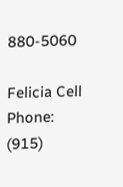880-5060

Felicia Cell Phone: (915)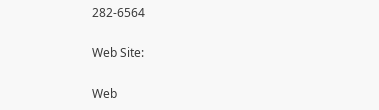282-6564

Web Site:

Web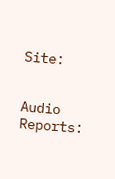Site:


Audio Reports: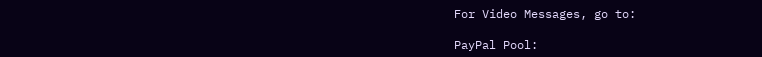For Video Messages, go to:

PayPal Pool: